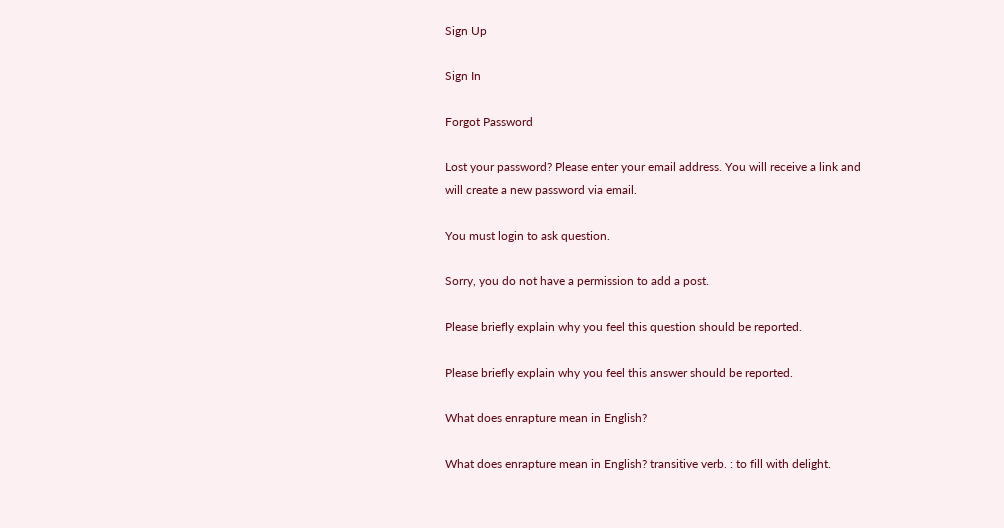Sign Up

Sign In

Forgot Password

Lost your password? Please enter your email address. You will receive a link and will create a new password via email.

You must login to ask question.

Sorry, you do not have a permission to add a post.

Please briefly explain why you feel this question should be reported.

Please briefly explain why you feel this answer should be reported.

What does enrapture mean in English?

What does enrapture mean in English? transitive verb. : to fill with delight.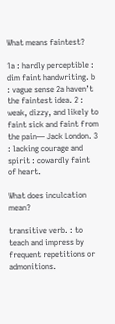What means faintest?

1a : hardly perceptible : dim faint handwriting. b : vague sense 2a haven’t the faintest idea. 2 : weak, dizzy, and likely to faint sick and faint from the pain— Jack London. 3 : lacking courage and spirit : cowardly faint of heart.

What does inculcation mean?

transitive verb. : to teach and impress by frequent repetitions or admonitions.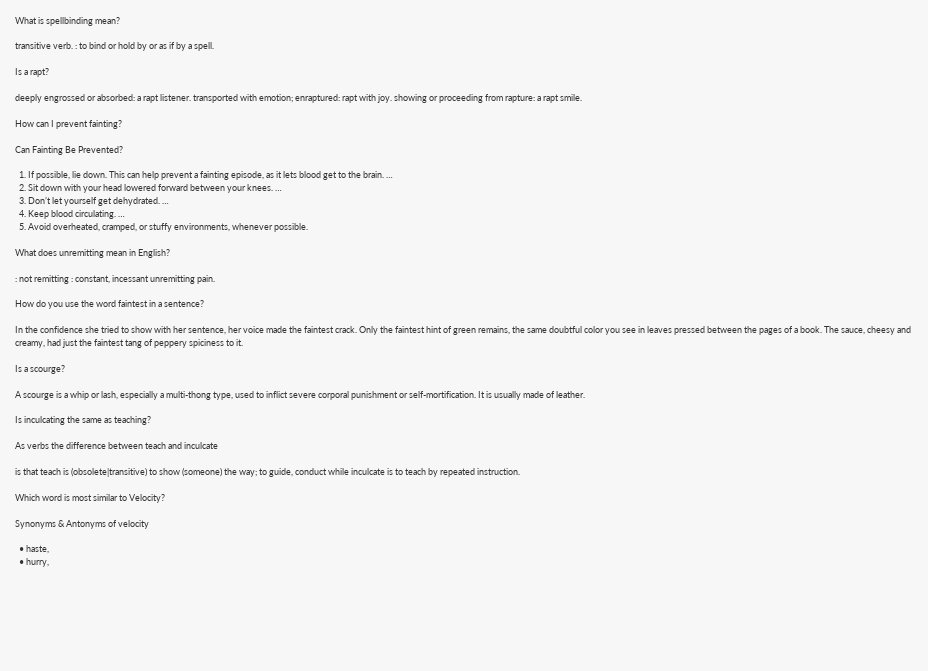What is spellbinding mean?

transitive verb. : to bind or hold by or as if by a spell.

Is a rapt?

deeply engrossed or absorbed: a rapt listener. transported with emotion; enraptured: rapt with joy. showing or proceeding from rapture: a rapt smile.

How can I prevent fainting?

Can Fainting Be Prevented?

  1. If possible, lie down. This can help prevent a fainting episode, as it lets blood get to the brain. …
  2. Sit down with your head lowered forward between your knees. …
  3. Don’t let yourself get dehydrated. …
  4. Keep blood circulating. …
  5. Avoid overheated, cramped, or stuffy environments, whenever possible.

What does unremitting mean in English?

: not remitting : constant, incessant unremitting pain.

How do you use the word faintest in a sentence?

In the confidence she tried to show with her sentence, her voice made the faintest crack. Only the faintest hint of green remains, the same doubtful color you see in leaves pressed between the pages of a book. The sauce, cheesy and creamy, had just the faintest tang of peppery spiciness to it.

Is a scourge?

A scourge is a whip or lash, especially a multi-thong type, used to inflict severe corporal punishment or self-mortification. It is usually made of leather.

Is inculcating the same as teaching?

As verbs the difference between teach and inculcate

is that teach is (obsolete|transitive) to show (someone) the way; to guide, conduct while inculcate is to teach by repeated instruction.

Which word is most similar to Velocity?

Synonyms & Antonyms of velocity

  • haste,
  • hurry,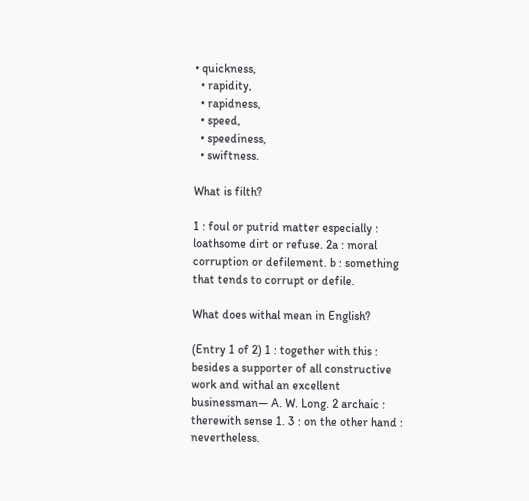• quickness,
  • rapidity,
  • rapidness,
  • speed,
  • speediness,
  • swiftness.

What is filth?

1 : foul or putrid matter especially : loathsome dirt or refuse. 2a : moral corruption or defilement. b : something that tends to corrupt or defile.

What does withal mean in English?

(Entry 1 of 2) 1 : together with this : besides a supporter of all constructive work and withal an excellent businessman— A. W. Long. 2 archaic : therewith sense 1. 3 : on the other hand : nevertheless.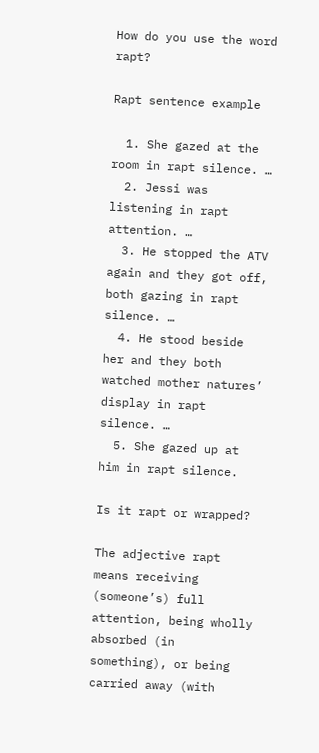How do you use the word rapt?

Rapt sentence example

  1. She gazed at the room in rapt silence. …
  2. Jessi was listening in rapt attention. …
  3. He stopped the ATV again and they got off, both gazing in rapt silence. …
  4. He stood beside her and they both watched mother natures’ display in rapt silence. …
  5. She gazed up at him in rapt silence.

Is it rapt or wrapped?

The adjective rapt means receiving (someone’s) full attention, being wholly absorbed (in something), or being carried away (with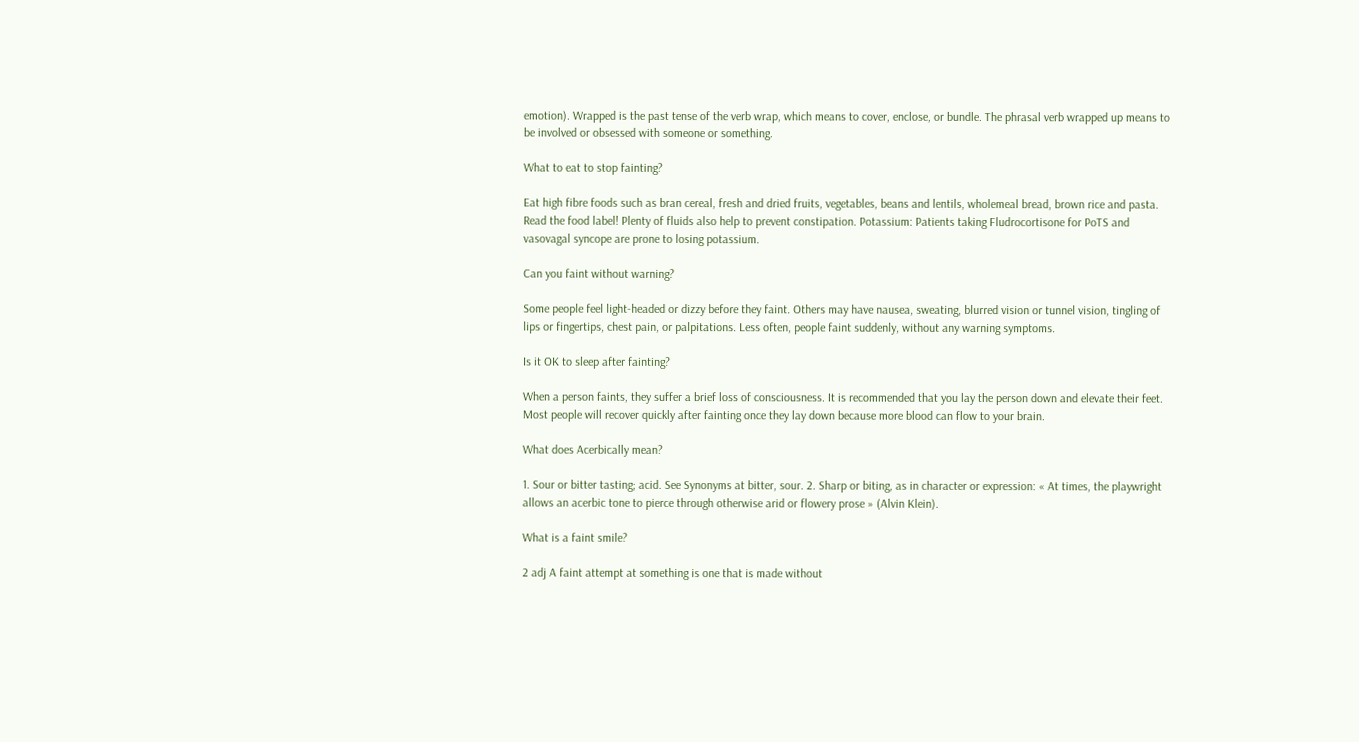emotion). Wrapped is the past tense of the verb wrap, which means to cover, enclose, or bundle. The phrasal verb wrapped up means to be involved or obsessed with someone or something.

What to eat to stop fainting?

Eat high fibre foods such as bran cereal, fresh and dried fruits, vegetables, beans and lentils, wholemeal bread, brown rice and pasta. Read the food label! Plenty of fluids also help to prevent constipation. Potassium: Patients taking Fludrocortisone for PoTS and vasovagal syncope are prone to losing potassium.

Can you faint without warning?

Some people feel light-headed or dizzy before they faint. Others may have nausea, sweating, blurred vision or tunnel vision, tingling of lips or fingertips, chest pain, or palpitations. Less often, people faint suddenly, without any warning symptoms.

Is it OK to sleep after fainting?

When a person faints, they suffer a brief loss of consciousness. It is recommended that you lay the person down and elevate their feet. Most people will recover quickly after fainting once they lay down because more blood can flow to your brain.

What does Acerbically mean?

1. Sour or bitter tasting; acid. See Synonyms at bitter, sour. 2. Sharp or biting, as in character or expression: « At times, the playwright allows an acerbic tone to pierce through otherwise arid or flowery prose » (Alvin Klein).

What is a faint smile?

2 adj A faint attempt at something is one that is made without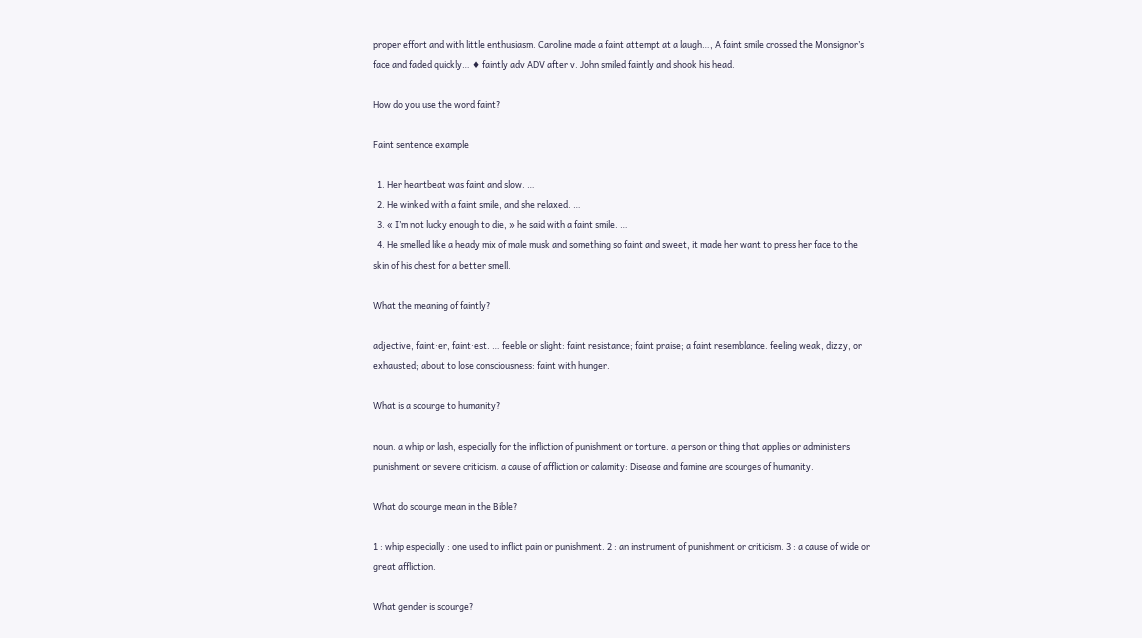proper effort and with little enthusiasm. Caroline made a faint attempt at a laugh…, A faint smile crossed the Monsignor’s face and faded quickly… ♦ faintly adv ADV after v. John smiled faintly and shook his head.

How do you use the word faint?

Faint sentence example

  1. Her heartbeat was faint and slow. …
  2. He winked with a faint smile, and she relaxed. …
  3. « I’m not lucky enough to die, » he said with a faint smile. …
  4. He smelled like a heady mix of male musk and something so faint and sweet, it made her want to press her face to the skin of his chest for a better smell.

What the meaning of faintly?

adjective, faint·er, faint·est. … feeble or slight: faint resistance; faint praise; a faint resemblance. feeling weak, dizzy, or exhausted; about to lose consciousness: faint with hunger.

What is a scourge to humanity?

noun. a whip or lash, especially for the infliction of punishment or torture. a person or thing that applies or administers punishment or severe criticism. a cause of affliction or calamity: Disease and famine are scourges of humanity.

What do scourge mean in the Bible?

1 : whip especially : one used to inflict pain or punishment. 2 : an instrument of punishment or criticism. 3 : a cause of wide or great affliction.

What gender is scourge?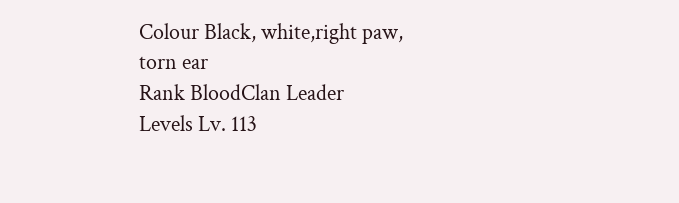Colour Black, white,right paw, torn ear
Rank BloodClan Leader
Levels Lv. 113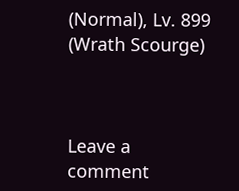(Normal), Lv. 899 (Wrath Scourge)



Leave a comment